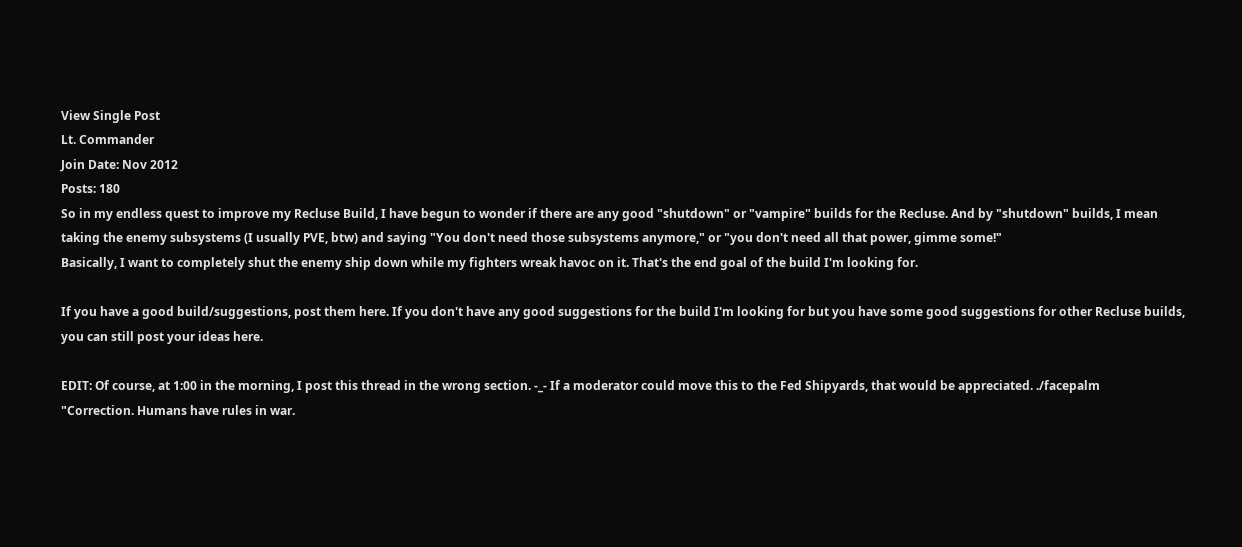View Single Post
Lt. Commander
Join Date: Nov 2012
Posts: 180
So in my endless quest to improve my Recluse Build, I have begun to wonder if there are any good "shutdown" or "vampire" builds for the Recluse. And by "shutdown" builds, I mean taking the enemy subsystems (I usually PVE, btw) and saying "You don't need those subsystems anymore," or "you don't need all that power, gimme some!"
Basically, I want to completely shut the enemy ship down while my fighters wreak havoc on it. That's the end goal of the build I'm looking for.

If you have a good build/suggestions, post them here. If you don't have any good suggestions for the build I'm looking for but you have some good suggestions for other Recluse builds, you can still post your ideas here.

EDIT: Of course, at 1:00 in the morning, I post this thread in the wrong section. -_- If a moderator could move this to the Fed Shipyards, that would be appreciated. ./facepalm
"Correction. Humans have rules in war.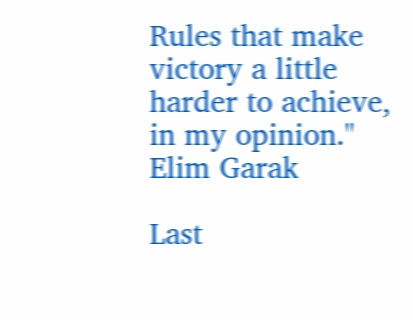Rules that make victory a little harder to achieve, in my opinion."
Elim Garak

Last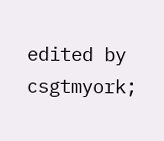edited by csgtmyork;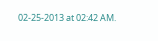02-25-2013 at 02:42 AM.